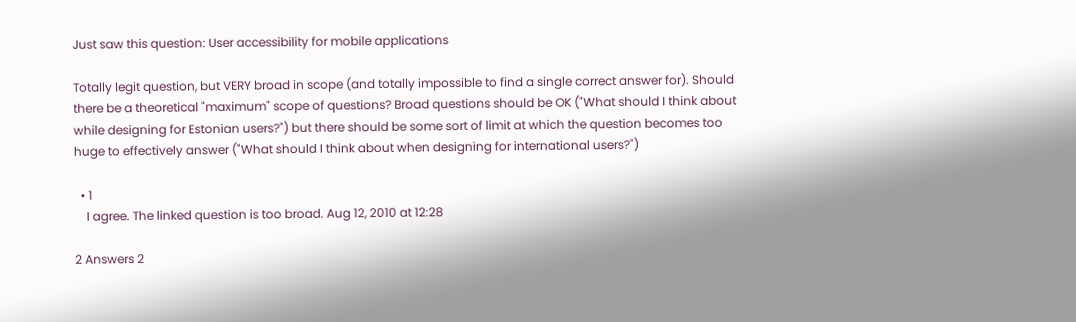Just saw this question: User accessibility for mobile applications

Totally legit question, but VERY broad in scope (and totally impossible to find a single correct answer for). Should there be a theoretical "maximum" scope of questions? Broad questions should be OK ("What should I think about while designing for Estonian users?") but there should be some sort of limit at which the question becomes too huge to effectively answer ("What should I think about when designing for international users?")

  • 1
    I agree. The linked question is too broad. Aug 12, 2010 at 12:28

2 Answers 2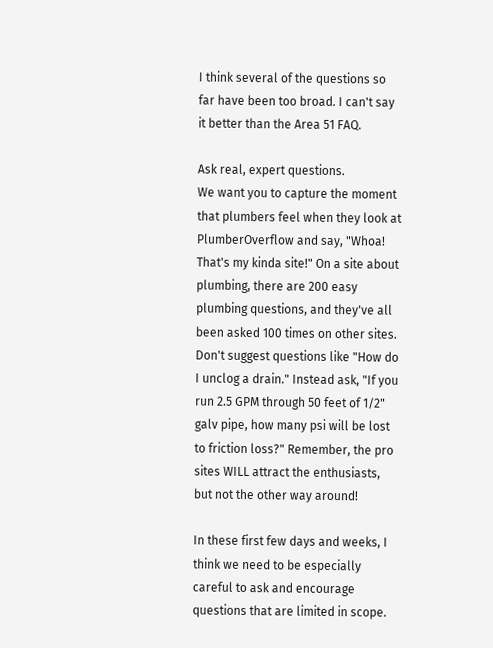I think several of the questions so far have been too broad. I can't say it better than the Area 51 FAQ.

Ask real, expert questions.
We want you to capture the moment that plumbers feel when they look at PlumberOverflow and say, "Whoa! That's my kinda site!" On a site about plumbing, there are 200 easy plumbing questions, and they've all been asked 100 times on other sites. Don't suggest questions like "How do I unclog a drain." Instead ask, "If you run 2.5 GPM through 50 feet of 1/2" galv pipe, how many psi will be lost to friction loss?" Remember, the pro sites WILL attract the enthusiasts, but not the other way around!

In these first few days and weeks, I think we need to be especially careful to ask and encourage questions that are limited in scope.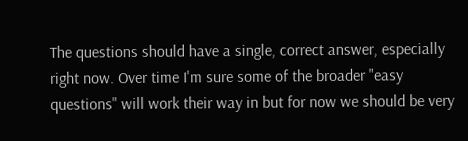The questions should have a single, correct answer, especially right now. Over time I'm sure some of the broader "easy questions" will work their way in but for now we should be very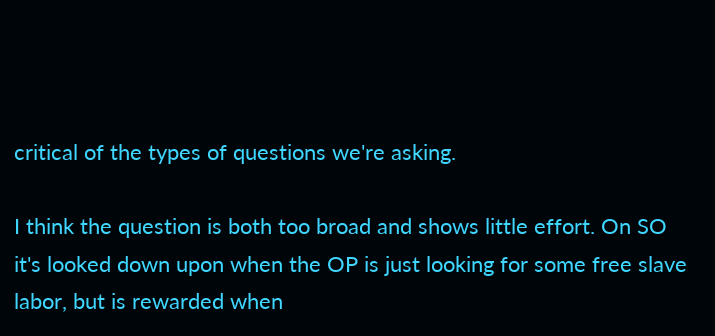critical of the types of questions we're asking.

I think the question is both too broad and shows little effort. On SO it's looked down upon when the OP is just looking for some free slave labor, but is rewarded when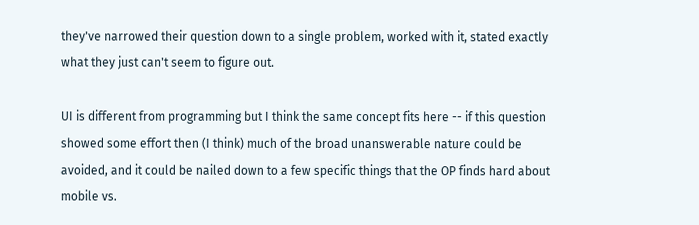they've narrowed their question down to a single problem, worked with it, stated exactly what they just can't seem to figure out.

UI is different from programming but I think the same concept fits here -- if this question showed some effort then (I think) much of the broad unanswerable nature could be avoided, and it could be nailed down to a few specific things that the OP finds hard about mobile vs.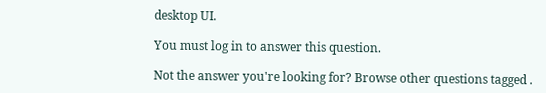desktop UI.

You must log in to answer this question.

Not the answer you're looking for? Browse other questions tagged .